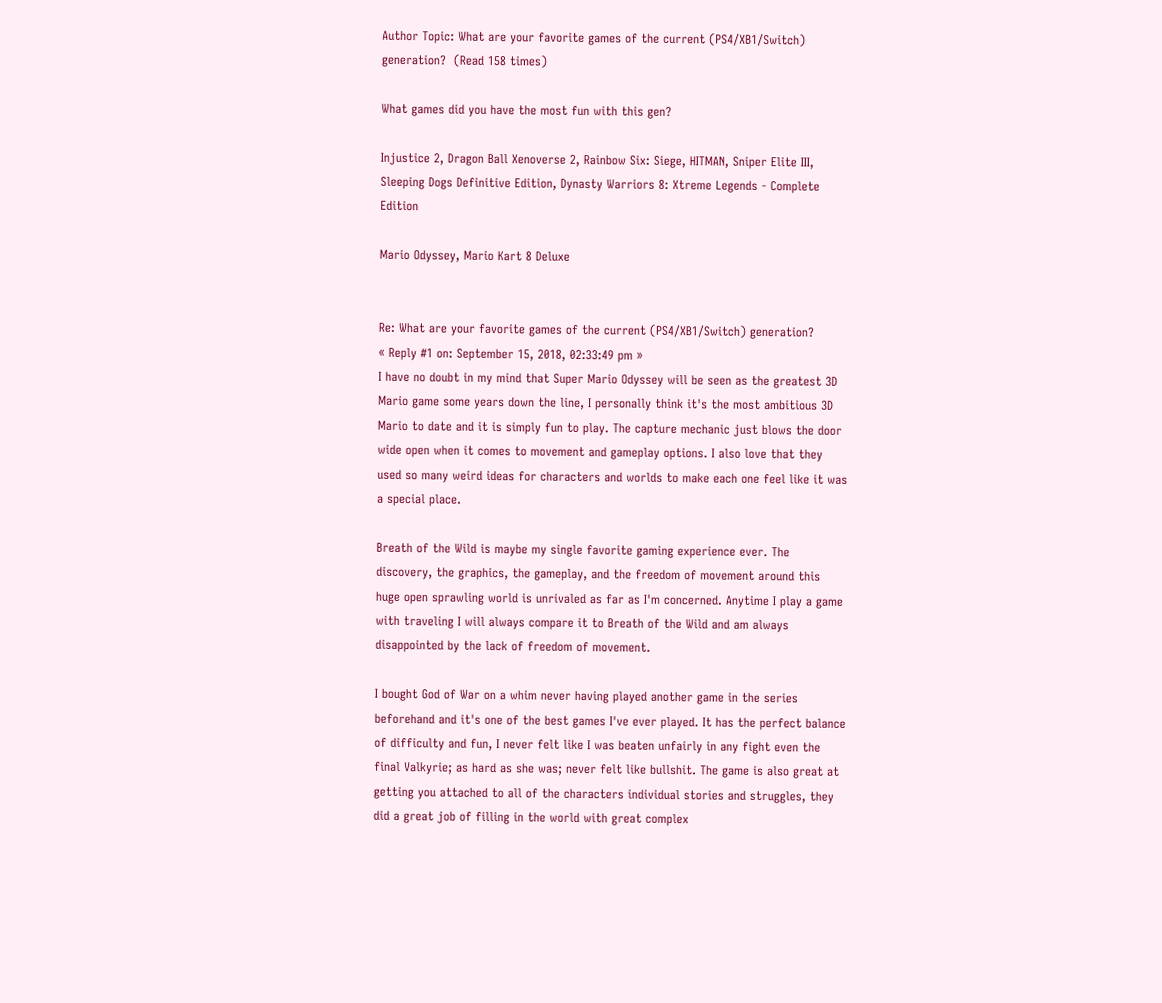Author Topic: What are your favorite games of the current (PS4/XB1/Switch) generation?  (Read 158 times)

What games did you have the most fun with this gen?

Injustice 2, Dragon Ball Xenoverse 2, Rainbow Six: Siege, HITMAN, Sniper Elite III, Sleeping Dogs Definitive Edition, Dynasty Warriors 8: Xtreme Legends - Complete Edition

Mario Odyssey, Mario Kart 8 Deluxe


Re: What are your favorite games of the current (PS4/XB1/Switch) generation?
« Reply #1 on: September 15, 2018, 02:33:49 pm »
I have no doubt in my mind that Super Mario Odyssey will be seen as the greatest 3D Mario game some years down the line, I personally think it's the most ambitious 3D Mario to date and it is simply fun to play. The capture mechanic just blows the door wide open when it comes to movement and gameplay options. I also love that they used so many weird ideas for characters and worlds to make each one feel like it was a special place.

Breath of the Wild is maybe my single favorite gaming experience ever. The discovery, the graphics, the gameplay, and the freedom of movement around this huge open sprawling world is unrivaled as far as I'm concerned. Anytime I play a game with traveling I will always compare it to Breath of the Wild and am always disappointed by the lack of freedom of movement.

I bought God of War on a whim never having played another game in the series beforehand and it's one of the best games I've ever played. It has the perfect balance of difficulty and fun, I never felt like I was beaten unfairly in any fight even the final Valkyrie; as hard as she was; never felt like bullshit. The game is also great at getting you attached to all of the characters individual stories and struggles, they did a great job of filling in the world with great complex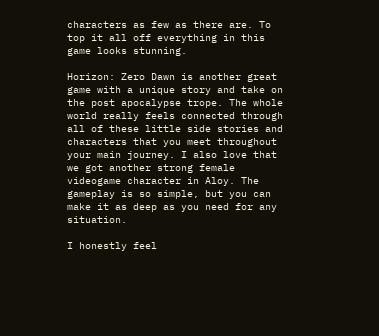characters as few as there are. To top it all off everything in this game looks stunning.

Horizon: Zero Dawn is another great game with a unique story and take on the post apocalypse trope. The whole world really feels connected through all of these little side stories and characters that you meet throughout your main journey. I also love that we got another strong female videogame character in Aloy. The gameplay is so simple, but you can make it as deep as you need for any situation.

I honestly feel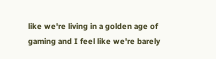like we're living in a golden age of gaming and I feel like we're barely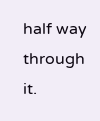half way through it.